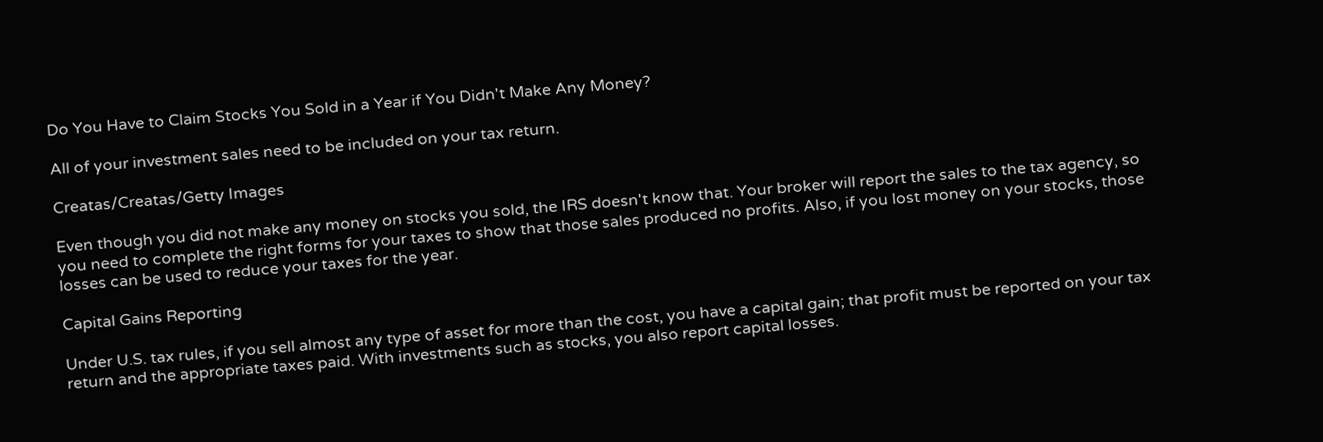Do You Have to Claim Stocks You Sold in a Year if You Didn't Make Any Money?

All of your investment sales need to be included on your tax return.

Creatas/Creatas/Getty Images

Even though you did not make any money on stocks you sold, the IRS doesn't know that. Your broker will report the sales to the tax agency, so you need to complete the right forms for your taxes to show that those sales produced no profits. Also, if you lost money on your stocks, those losses can be used to reduce your taxes for the year.

Capital Gains Reporting

Under U.S. tax rules, if you sell almost any type of asset for more than the cost, you have a capital gain; that profit must be reported on your tax return and the appropriate taxes paid. With investments such as stocks, you also report capital losses.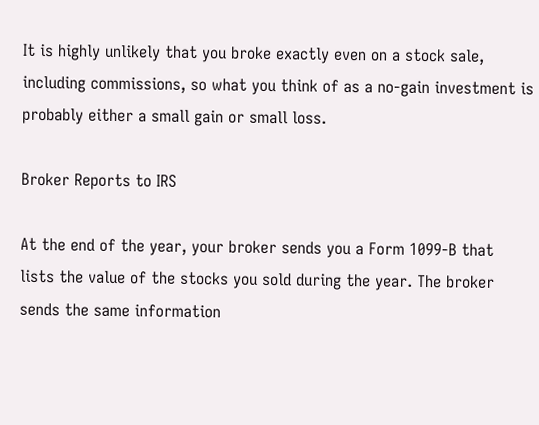It is highly unlikely that you broke exactly even on a stock sale, including commissions, so what you think of as a no-gain investment is probably either a small gain or small loss.

Broker Reports to IRS

At the end of the year, your broker sends you a Form 1099-B that lists the value of the stocks you sold during the year. The broker sends the same information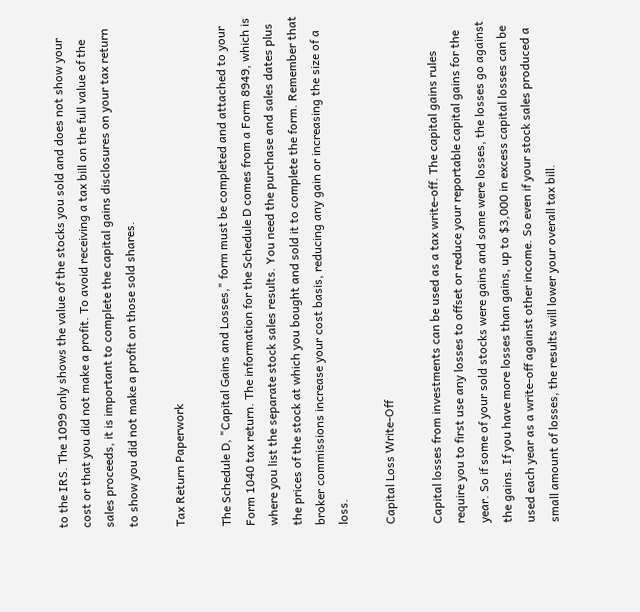to the IRS. The 1099 only shows the value of the stocks you sold and does not show your cost or that you did not make a profit. To avoid receiving a tax bill on the full value of the sales proceeds, it is important to complete the capital gains disclosures on your tax return to show you did not make a profit on those sold shares.

Tax Return Paperwork

The Schedule D, "Capital Gains and Losses," form must be completed and attached to your Form 1040 tax return. The information for the Schedule D comes from a Form 8949, which is where you list the separate stock sales results. You need the purchase and sales dates plus the prices of the stock at which you bought and sold it to complete the form. Remember that broker commissions increase your cost basis, reducing any gain or increasing the size of a loss.

Capital Loss Write-Off

Capital losses from investments can be used as a tax write-off. The capital gains rules require you to first use any losses to offset or reduce your reportable capital gains for the year. So if some of your sold stocks were gains and some were losses, the losses go against the gains. If you have more losses than gains, up to $3,000 in excess capital losses can be used each year as a write-off against other income. So even if your stock sales produced a small amount of losses, the results will lower your overall tax bill.